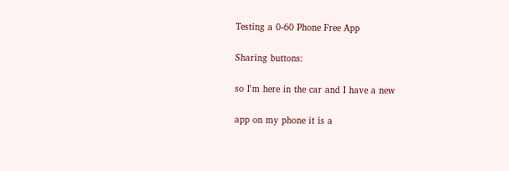Testing a 0-60 Phone Free App

Sharing buttons:

so I'm here in the car and I have a new

app on my phone it is a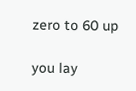zero to 60 up

you lay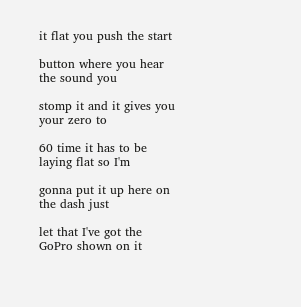it flat you push the start

button where you hear the sound you

stomp it and it gives you your zero to

60 time it has to be laying flat so I'm

gonna put it up here on the dash just

let that I've got the GoPro shown on it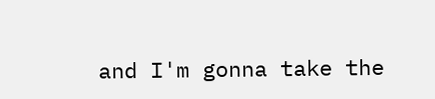and I'm gonna take the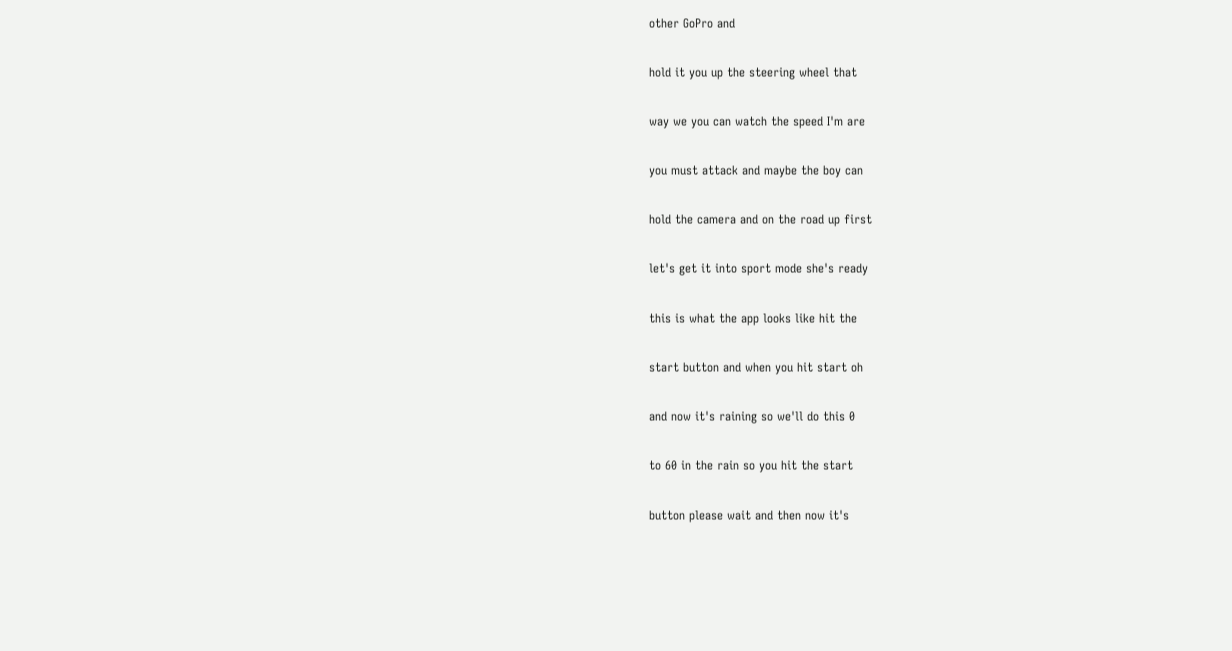other GoPro and

hold it you up the steering wheel that

way we you can watch the speed I'm are

you must attack and maybe the boy can

hold the camera and on the road up first

let's get it into sport mode she's ready

this is what the app looks like hit the

start button and when you hit start oh

and now it's raining so we'll do this 0

to 60 in the rain so you hit the start

button please wait and then now it's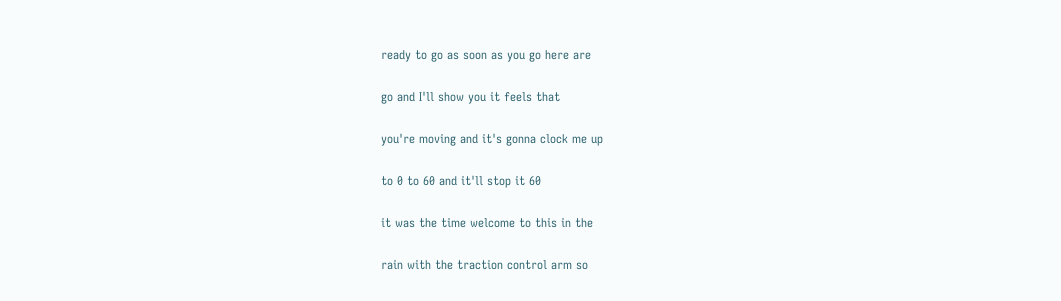ready to go as soon as you go here are

go and I'll show you it feels that

you're moving and it's gonna clock me up

to 0 to 60 and it'll stop it 60

it was the time welcome to this in the

rain with the traction control arm so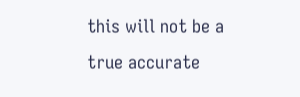this will not be a true accurate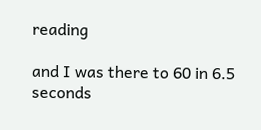reading

and I was there to 60 in 6.5 seconds